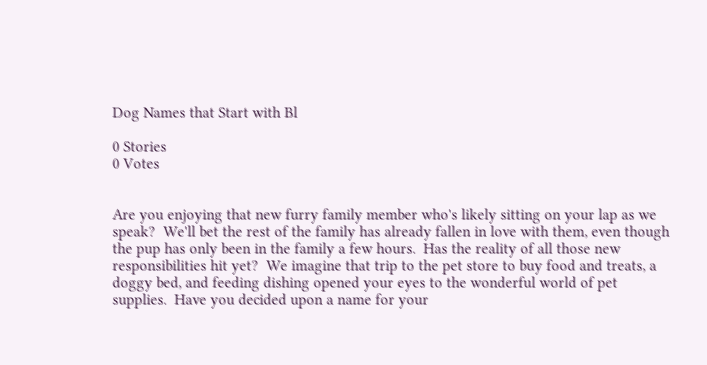Dog Names that Start with Bl

0 Stories
0 Votes


Are you enjoying that new furry family member who's likely sitting on your lap as we speak?  We'll bet the rest of the family has already fallen in love with them, even though the pup has only been in the family a few hours.  Has the reality of all those new responsibilities hit yet?  We imagine that trip to the pet store to buy food and treats, a doggy bed, and feeding dishing opened your eyes to the wonderful world of pet supplies.  Have you decided upon a name for your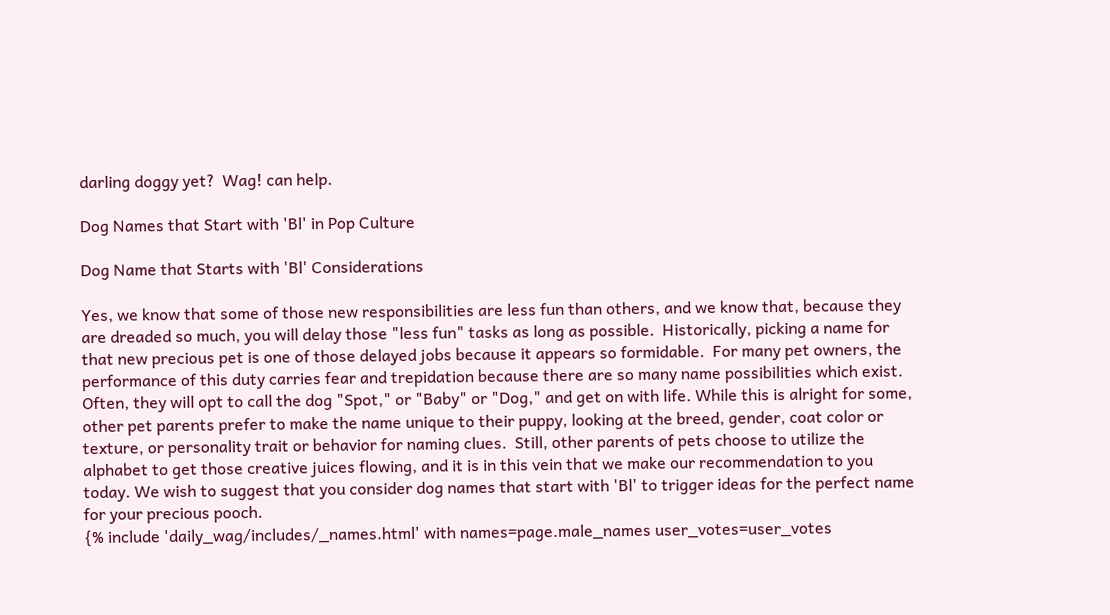darling doggy yet?  Wag! can help.

Dog Names that Start with 'Bl' in Pop Culture

Dog Name that Starts with 'Bl' Considerations

Yes, we know that some of those new responsibilities are less fun than others, and we know that, because they are dreaded so much, you will delay those "less fun" tasks as long as possible.  Historically, picking a name for that new precious pet is one of those delayed jobs because it appears so formidable.  For many pet owners, the performance of this duty carries fear and trepidation because there are so many name possibilities which exist. Often, they will opt to call the dog "Spot," or "Baby" or "Dog," and get on with life. While this is alright for some, other pet parents prefer to make the name unique to their puppy, looking at the breed, gender, coat color or texture, or personality trait or behavior for naming clues.  Still, other parents of pets choose to utilize the alphabet to get those creative juices flowing, and it is in this vein that we make our recommendation to you today. We wish to suggest that you consider dog names that start with 'Bl' to trigger ideas for the perfect name for your precious pooch.
{% include 'daily_wag/includes/_names.html' with names=page.male_names user_votes=user_votes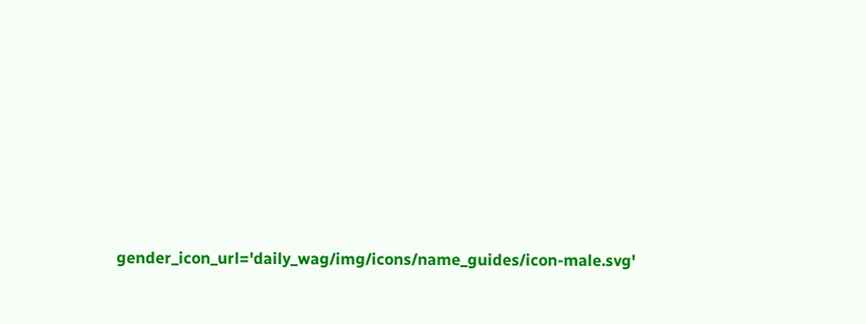gender_icon_url='daily_wag/img/icons/name_guides/icon-male.svg'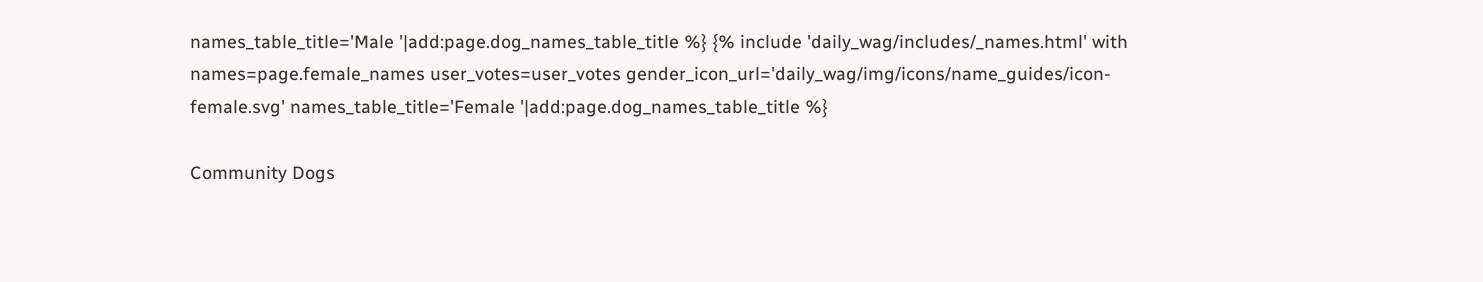names_table_title='Male '|add:page.dog_names_table_title %} {% include 'daily_wag/includes/_names.html' with names=page.female_names user_votes=user_votes gender_icon_url='daily_wag/img/icons/name_guides/icon-female.svg' names_table_title='Female '|add:page.dog_names_table_title %}

Community Dogs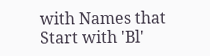with Names that Start with 'Bl'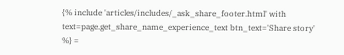{% include 'articles/includes/_ask_share_footer.html' with text=page.get_share_name_experience_text btn_text='Share story' %} =